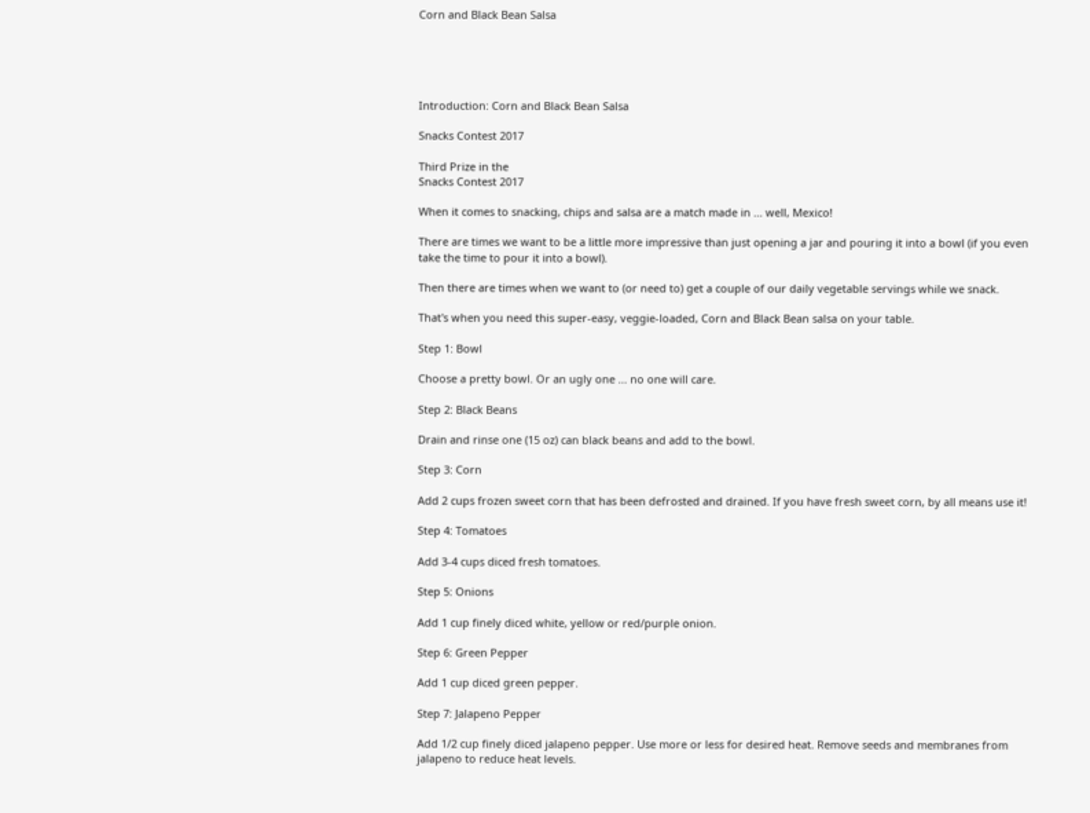Corn and Black Bean Salsa





Introduction: Corn and Black Bean Salsa

Snacks Contest 2017

Third Prize in the
Snacks Contest 2017

When it comes to snacking, chips and salsa are a match made in ... well, Mexico!

There are times we want to be a little more impressive than just opening a jar and pouring it into a bowl (if you even take the time to pour it into a bowl).

Then there are times when we want to (or need to) get a couple of our daily vegetable servings while we snack.

That's when you need this super-easy, veggie-loaded, Corn and Black Bean salsa on your table.

Step 1: Bowl

Choose a pretty bowl. Or an ugly one ... no one will care.

Step 2: Black Beans

Drain and rinse one (15 oz) can black beans and add to the bowl.

Step 3: Corn

Add 2 cups frozen sweet corn that has been defrosted and drained. If you have fresh sweet corn, by all means use it!

Step 4: Tomatoes

Add 3-4 cups diced fresh tomatoes.

Step 5: Onions

Add 1 cup finely diced white, yellow or red/purple onion.

Step 6: Green Pepper

Add 1 cup diced green pepper.

Step 7: Jalapeno Pepper

Add 1/2 cup finely diced jalapeno pepper. Use more or less for desired heat. Remove seeds and membranes from jalapeno to reduce heat levels.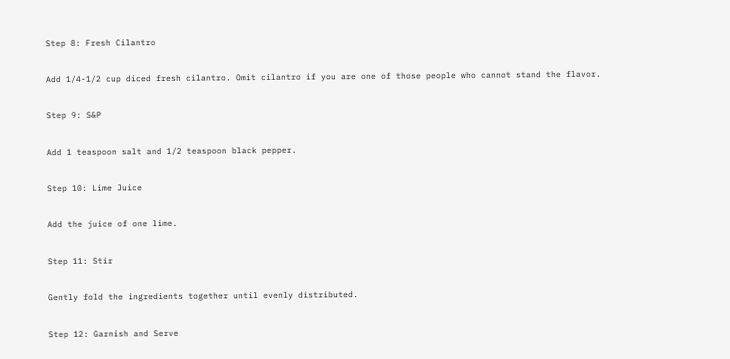Step 8: Fresh Cilantro

Add 1/4-1/2 cup diced fresh cilantro. Omit cilantro if you are one of those people who cannot stand the flavor.

Step 9: S&P

Add 1 teaspoon salt and 1/2 teaspoon black pepper.

Step 10: Lime Juice

Add the juice of one lime.

Step 11: Stir

Gently fold the ingredients together until evenly distributed.

Step 12: Garnish and Serve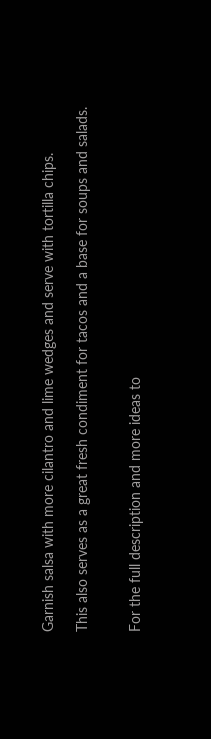Garnish salsa with more cilantro and lime wedges and serve with tortilla chips.

This also serves as a great fresh condiment for tacos and a base for soups and salads.


For the full description and more ideas to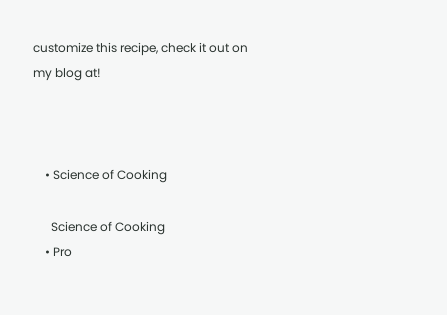customize this recipe, check it out on my blog at!



    • Science of Cooking

      Science of Cooking
    • Pro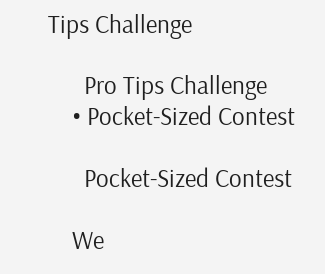Tips Challenge

      Pro Tips Challenge
    • Pocket-Sized Contest

      Pocket-Sized Contest

    We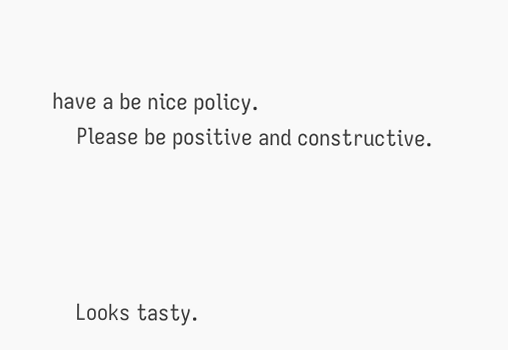have a be nice policy.
    Please be positive and constructive.




    Looks tasty.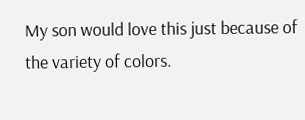My son would love this just because of the variety of colors.